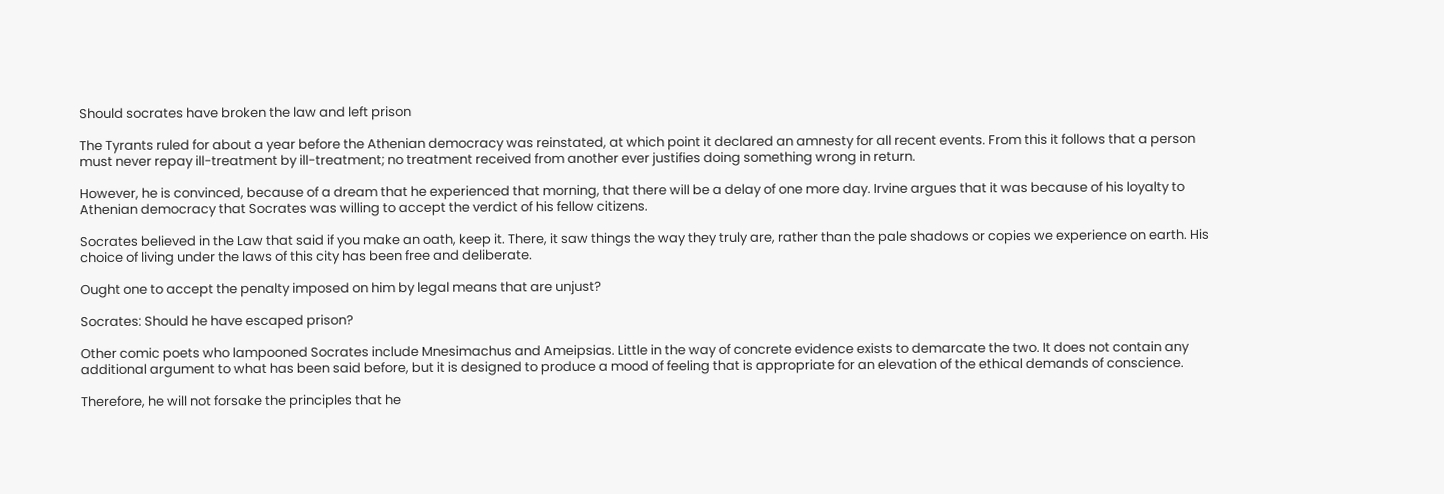Should socrates have broken the law and left prison

The Tyrants ruled for about a year before the Athenian democracy was reinstated, at which point it declared an amnesty for all recent events. From this it follows that a person must never repay ill-treatment by ill-treatment; no treatment received from another ever justifies doing something wrong in return.

However, he is convinced, because of a dream that he experienced that morning, that there will be a delay of one more day. Irvine argues that it was because of his loyalty to Athenian democracy that Socrates was willing to accept the verdict of his fellow citizens.

Socrates believed in the Law that said if you make an oath, keep it. There, it saw things the way they truly are, rather than the pale shadows or copies we experience on earth. His choice of living under the laws of this city has been free and deliberate.

Ought one to accept the penalty imposed on him by legal means that are unjust?

Socrates: Should he have escaped prison?

Other comic poets who lampooned Socrates include Mnesimachus and Ameipsias. Little in the way of concrete evidence exists to demarcate the two. It does not contain any additional argument to what has been said before, but it is designed to produce a mood of feeling that is appropriate for an elevation of the ethical demands of conscience.

Therefore, he will not forsake the principles that he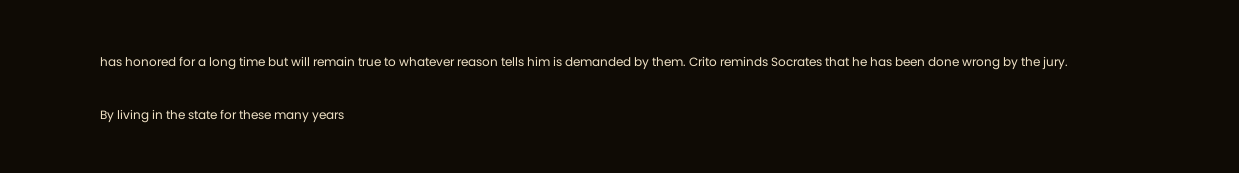has honored for a long time but will remain true to whatever reason tells him is demanded by them. Crito reminds Socrates that he has been done wrong by the jury.

By living in the state for these many years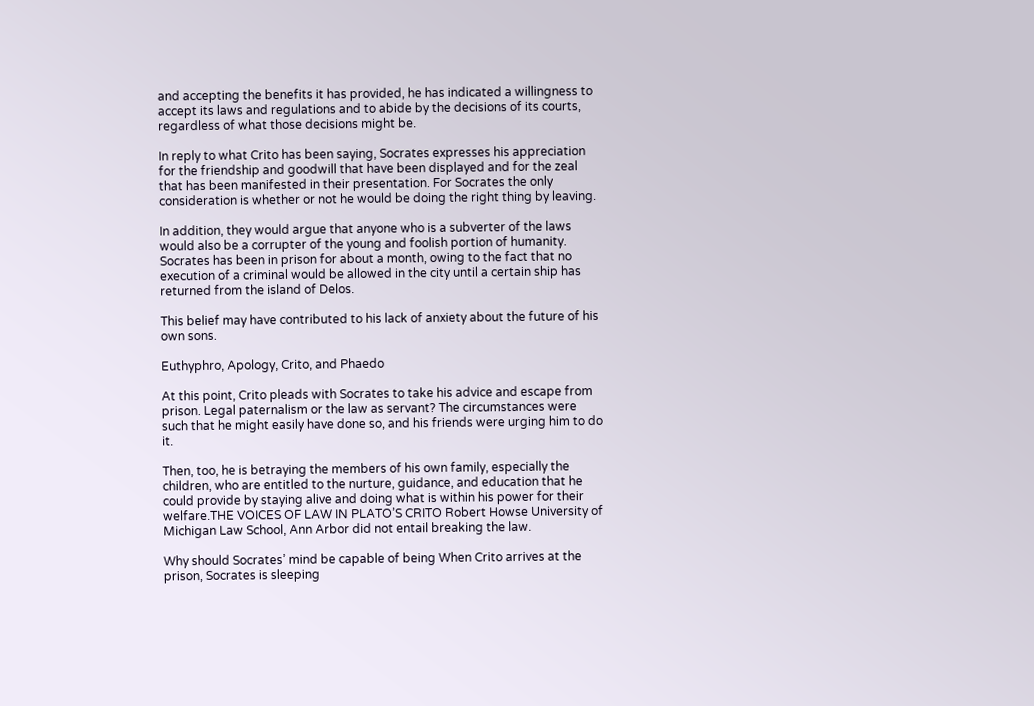and accepting the benefits it has provided, he has indicated a willingness to accept its laws and regulations and to abide by the decisions of its courts, regardless of what those decisions might be.

In reply to what Crito has been saying, Socrates expresses his appreciation for the friendship and goodwill that have been displayed and for the zeal that has been manifested in their presentation. For Socrates the only consideration is whether or not he would be doing the right thing by leaving.

In addition, they would argue that anyone who is a subverter of the laws would also be a corrupter of the young and foolish portion of humanity. Socrates has been in prison for about a month, owing to the fact that no execution of a criminal would be allowed in the city until a certain ship has returned from the island of Delos.

This belief may have contributed to his lack of anxiety about the future of his own sons.

Euthyphro, Apology, Crito, and Phaedo

At this point, Crito pleads with Socrates to take his advice and escape from prison. Legal paternalism or the law as servant? The circumstances were such that he might easily have done so, and his friends were urging him to do it.

Then, too, he is betraying the members of his own family, especially the children, who are entitled to the nurture, guidance, and education that he could provide by staying alive and doing what is within his power for their welfare.THE VOICES OF LAW IN PLATO’S CRITO Robert Howse University of Michigan Law School, Ann Arbor did not entail breaking the law.

Why should Socrates’ mind be capable of being When Crito arrives at the prison, Socrates is sleeping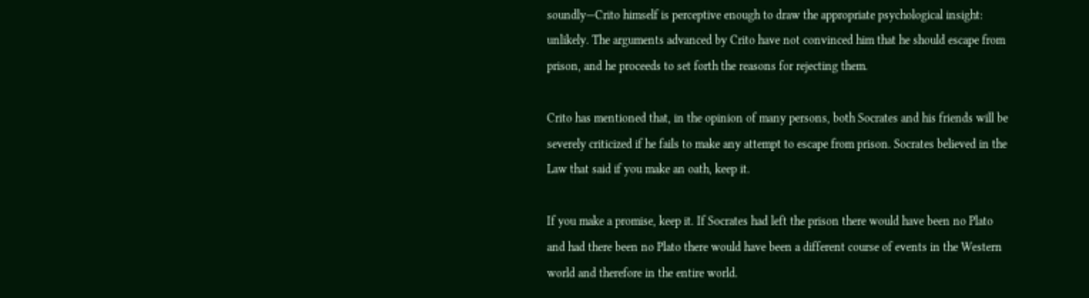soundly—Crito himself is perceptive enough to draw the appropriate psychological insight: unlikely. The arguments advanced by Crito have not convinced him that he should escape from prison, and he proceeds to set forth the reasons for rejecting them.

Crito has mentioned that, in the opinion of many persons, both Socrates and his friends will be severely criticized if he fails to make any attempt to escape from prison. Socrates believed in the Law that said if you make an oath, keep it.

If you make a promise, keep it. If Socrates had left the prison there would have been no Plato and had there been no Plato there would have been a different course of events in the Western world and therefore in the entire world.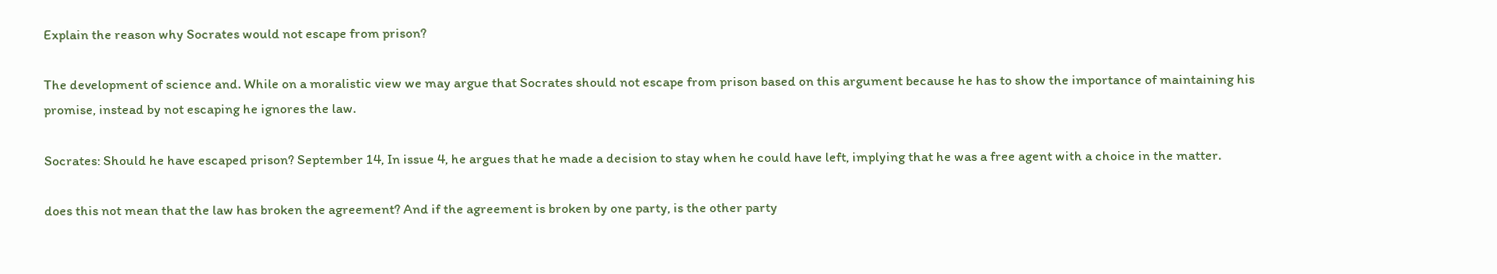Explain the reason why Socrates would not escape from prison?

The development of science and. While on a moralistic view we may argue that Socrates should not escape from prison based on this argument because he has to show the importance of maintaining his promise, instead by not escaping he ignores the law.

Socrates: Should he have escaped prison? September 14, In issue 4, he argues that he made a decision to stay when he could have left, implying that he was a free agent with a choice in the matter.

does this not mean that the law has broken the agreement? And if the agreement is broken by one party, is the other party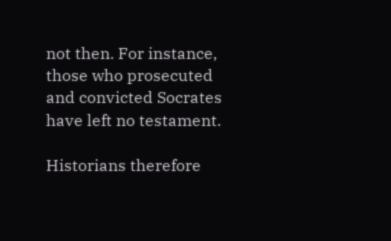not then. For instance, those who prosecuted and convicted Socrates have left no testament.

Historians therefore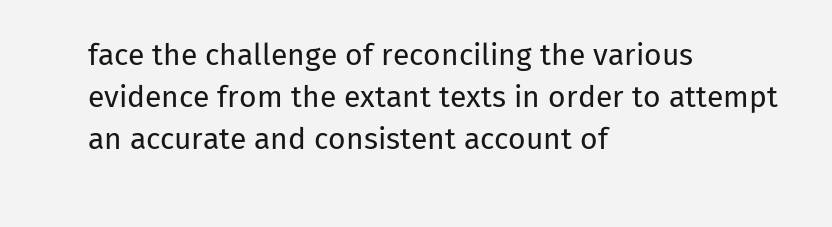face the challenge of reconciling the various evidence from the extant texts in order to attempt an accurate and consistent account of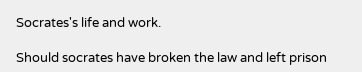Socrates's life and work.

Should socrates have broken the law and left prison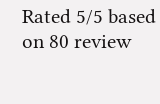Rated 5/5 based on 80 review